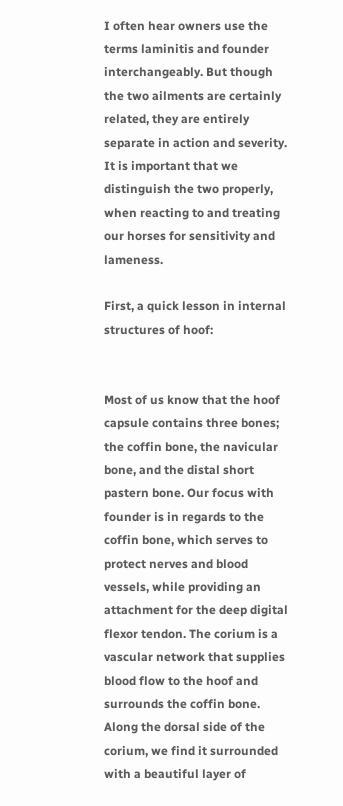I often hear owners use the terms laminitis and founder interchangeably. But though the two ailments are certainly related, they are entirely separate in action and severity. It is important that we distinguish the two properly, when reacting to and treating our horses for sensitivity and lameness.

First, a quick lesson in internal structures of hoof:


Most of us know that the hoof capsule contains three bones; the coffin bone, the navicular bone, and the distal short pastern bone. Our focus with founder is in regards to the coffin bone, which serves to protect nerves and blood vessels, while providing an attachment for the deep digital flexor tendon. The corium is a vascular network that supplies blood flow to the hoof and surrounds the coffin bone. Along the dorsal side of the corium, we find it surrounded with a beautiful layer of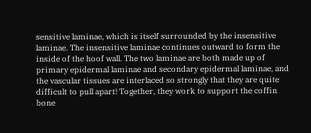sensitive laminae, which is itself surrounded by the insensitive laminae. The insensitive laminae continues outward to form the inside of the hoof wall. The two laminae are both made up of primary epidermal laminae and secondary epidermal laminae, and the vascular tissues are interlaced so strongly that they are quite difficult to pull apart! Together, they work to support the coffin bone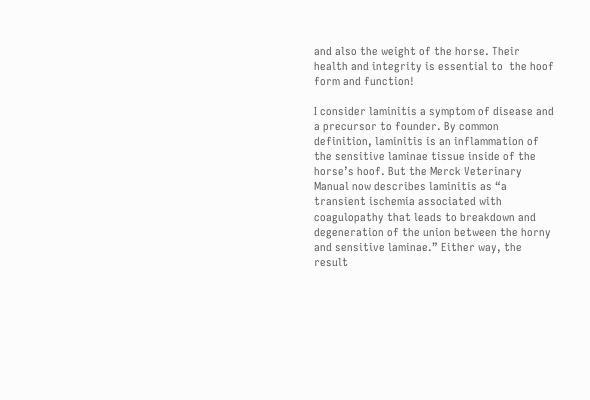and also the weight of the horse. Their health and integrity is essential to  the hoof form and function!

I consider laminitis a symptom of disease and a precursor to founder. By common definition, laminitis is an inflammation of the sensitive laminae tissue inside of the horse’s hoof. But the Merck Veterinary Manual now describes laminitis as “a transient ischemia associated with coagulopathy that leads to breakdown and degeneration of the union between the horny and sensitive laminae.” Either way, the result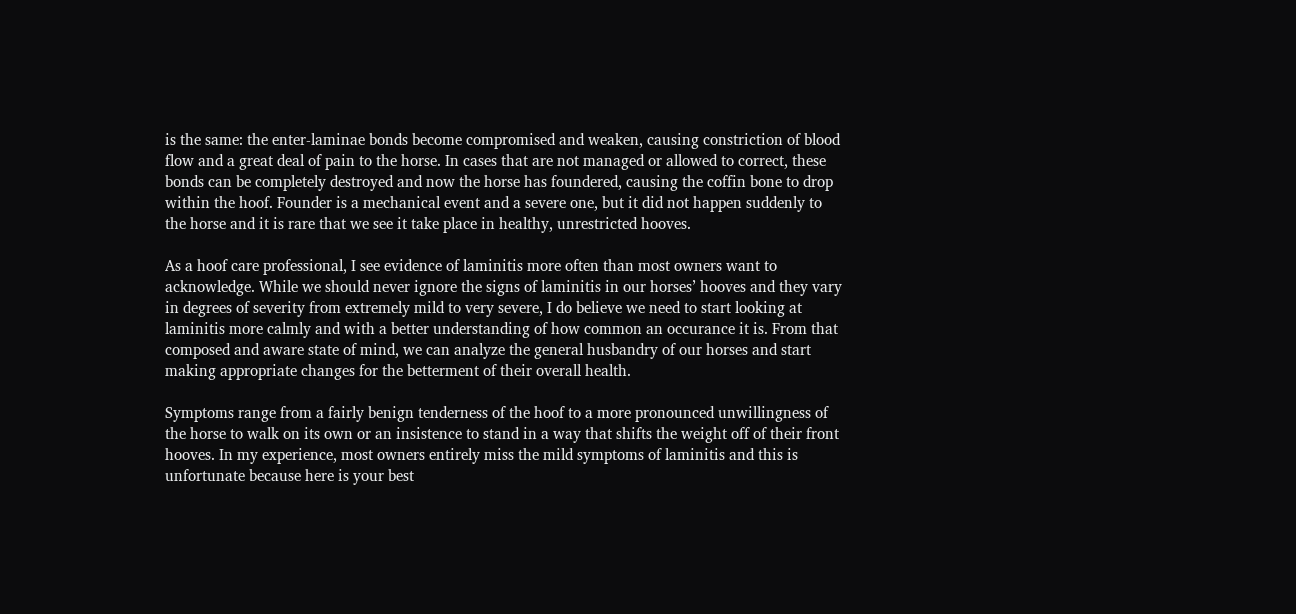is the same: the enter-laminae bonds become compromised and weaken, causing constriction of blood flow and a great deal of pain to the horse. In cases that are not managed or allowed to correct, these bonds can be completely destroyed and now the horse has foundered, causing the coffin bone to drop within the hoof. Founder is a mechanical event and a severe one, but it did not happen suddenly to the horse and it is rare that we see it take place in healthy, unrestricted hooves.

As a hoof care professional, I see evidence of laminitis more often than most owners want to acknowledge. While we should never ignore the signs of laminitis in our horses’ hooves and they vary in degrees of severity from extremely mild to very severe, I do believe we need to start looking at laminitis more calmly and with a better understanding of how common an occurance it is. From that composed and aware state of mind, we can analyze the general husbandry of our horses and start making appropriate changes for the betterment of their overall health.

Symptoms range from a fairly benign tenderness of the hoof to a more pronounced unwillingness of the horse to walk on its own or an insistence to stand in a way that shifts the weight off of their front hooves. In my experience, most owners entirely miss the mild symptoms of laminitis and this is unfortunate because here is your best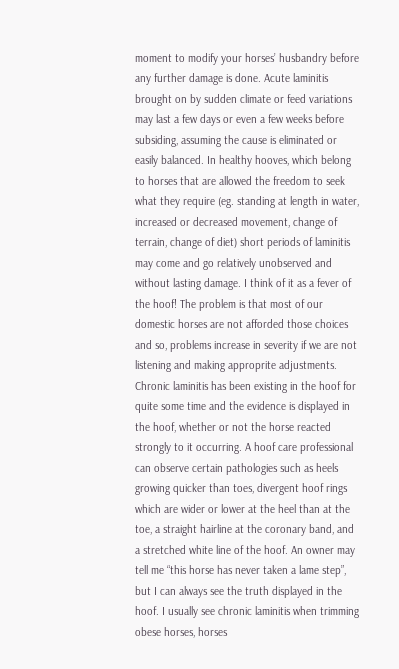moment to modify your horses’ husbandry before any further damage is done. Acute laminitis brought on by sudden climate or feed variations may last a few days or even a few weeks before subsiding, assuming the cause is eliminated or easily balanced. In healthy hooves, which belong to horses that are allowed the freedom to seek what they require (eg. standing at length in water, increased or decreased movement, change of terrain, change of diet) short periods of laminitis may come and go relatively unobserved and without lasting damage. I think of it as a fever of the hoof! The problem is that most of our domestic horses are not afforded those choices and so, problems increase in severity if we are not listening and making approprite adjustments. Chronic laminitis has been existing in the hoof for quite some time and the evidence is displayed in the hoof, whether or not the horse reacted strongly to it occurring. A hoof care professional can observe certain pathologies such as heels growing quicker than toes, divergent hoof rings which are wider or lower at the heel than at the toe, a straight hairline at the coronary band, and a stretched white line of the hoof. An owner may tell me “this horse has never taken a lame step”, but I can always see the truth displayed in the hoof. I usually see chronic laminitis when trimming obese horses, horses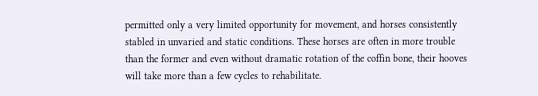permitted only a very limited opportunity for movement, and horses consistently stabled in unvaried and static conditions. These horses are often in more trouble than the former and even without dramatic rotation of the coffin bone, their hooves will take more than a few cycles to rehabilitate.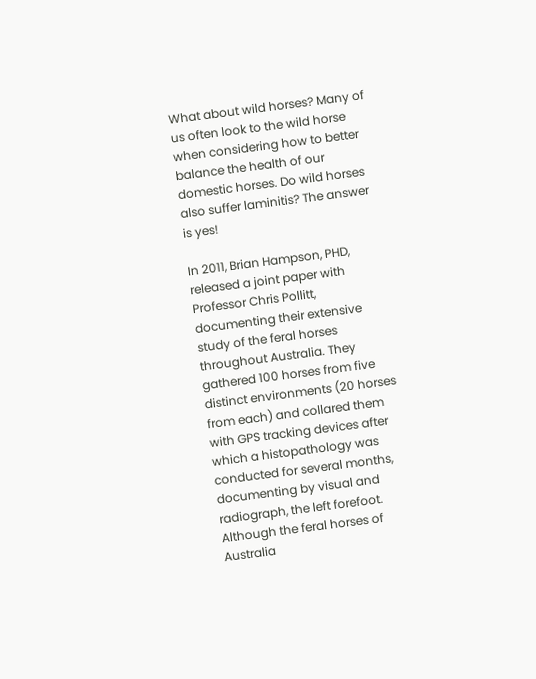What about wild horses? Many of us often look to the wild horse when considering how to better balance the health of our domestic horses. Do wild horses also suffer laminitis? The answer is yes!

In 2011, Brian Hampson, PHD, released a joint paper with Professor Chris Pollitt, documenting their extensive study of the feral horses throughout Australia. They gathered 100 horses from five distinct environments (20 horses from each) and collared them with GPS tracking devices after which a histopathology was conducted for several months, documenting by visual and radiograph, the left forefoot. Although the feral horses of Australia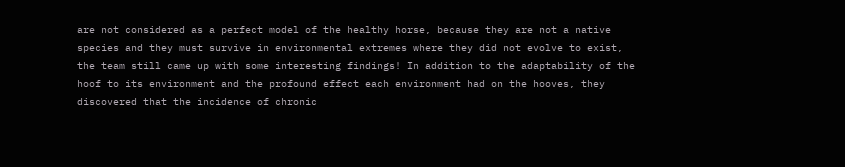are not considered as a perfect model of the healthy horse, because they are not a native species and they must survive in environmental extremes where they did not evolve to exist, the team still came up with some interesting findings! In addition to the adaptability of the hoof to its environment and the profound effect each environment had on the hooves, they discovered that the incidence of chronic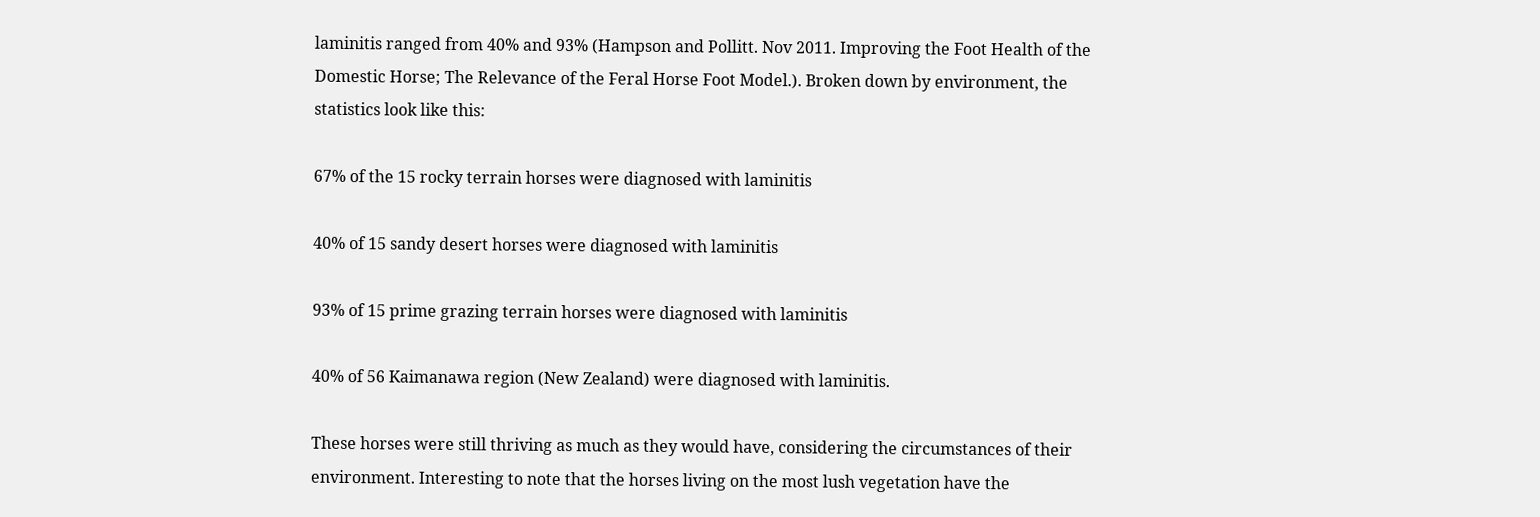laminitis ranged from 40% and 93% (Hampson and Pollitt. Nov 2011. Improving the Foot Health of the Domestic Horse; The Relevance of the Feral Horse Foot Model.). Broken down by environment, the statistics look like this:

67% of the 15 rocky terrain horses were diagnosed with laminitis

40% of 15 sandy desert horses were diagnosed with laminitis

93% of 15 prime grazing terrain horses were diagnosed with laminitis

40% of 56 Kaimanawa region (New Zealand) were diagnosed with laminitis.

These horses were still thriving as much as they would have, considering the circumstances of their environment. Interesting to note that the horses living on the most lush vegetation have the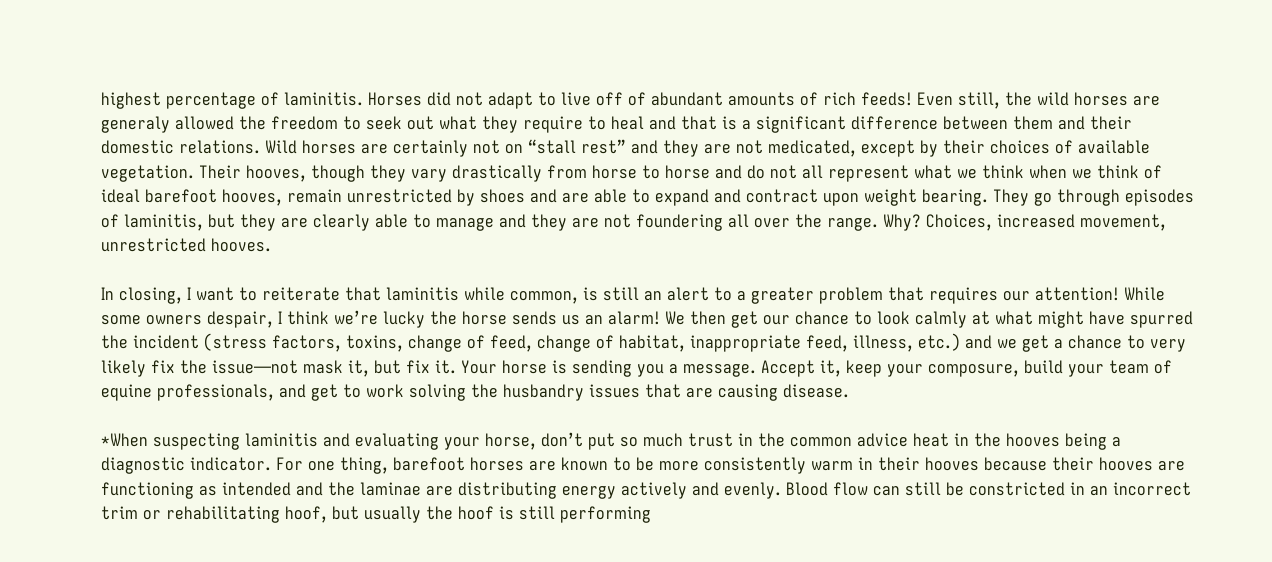highest percentage of laminitis. Horses did not adapt to live off of abundant amounts of rich feeds! Even still, the wild horses are generaly allowed the freedom to seek out what they require to heal and that is a significant difference between them and their domestic relations. Wild horses are certainly not on “stall rest” and they are not medicated, except by their choices of available vegetation. Their hooves, though they vary drastically from horse to horse and do not all represent what we think when we think of ideal barefoot hooves, remain unrestricted by shoes and are able to expand and contract upon weight bearing. They go through episodes of laminitis, but they are clearly able to manage and they are not foundering all over the range. Why? Choices, increased movement, unrestricted hooves.

In closing, I want to reiterate that laminitis while common, is still an alert to a greater problem that requires our attention! While some owners despair, I think we’re lucky the horse sends us an alarm! We then get our chance to look calmly at what might have spurred the incident (stress factors, toxins, change of feed, change of habitat, inappropriate feed, illness, etc.) and we get a chance to very likely fix the issue—not mask it, but fix it. Your horse is sending you a message. Accept it, keep your composure, build your team of equine professionals, and get to work solving the husbandry issues that are causing disease.

*When suspecting laminitis and evaluating your horse, don’t put so much trust in the common advice heat in the hooves being a diagnostic indicator. For one thing, barefoot horses are known to be more consistently warm in their hooves because their hooves are functioning as intended and the laminae are distributing energy actively and evenly. Blood flow can still be constricted in an incorrect trim or rehabilitating hoof, but usually the hoof is still performing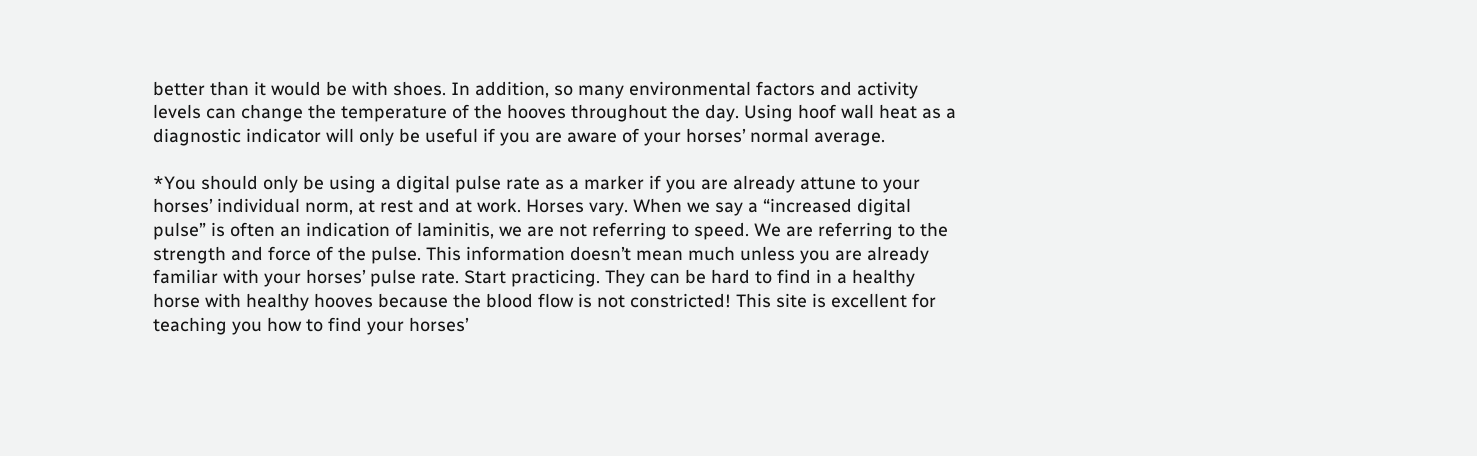better than it would be with shoes. In addition, so many environmental factors and activity levels can change the temperature of the hooves throughout the day. Using hoof wall heat as a diagnostic indicator will only be useful if you are aware of your horses’ normal average.

*You should only be using a digital pulse rate as a marker if you are already attune to your horses’ individual norm, at rest and at work. Horses vary. When we say a “increased digital pulse” is often an indication of laminitis, we are not referring to speed. We are referring to the strength and force of the pulse. This information doesn’t mean much unless you are already familiar with your horses’ pulse rate. Start practicing. They can be hard to find in a healthy horse with healthy hooves because the blood flow is not constricted! This site is excellent for teaching you how to find your horses’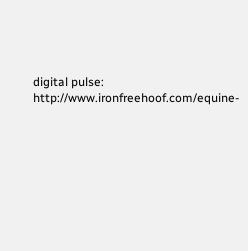digital pulse: http://www.ironfreehoof.com/equine-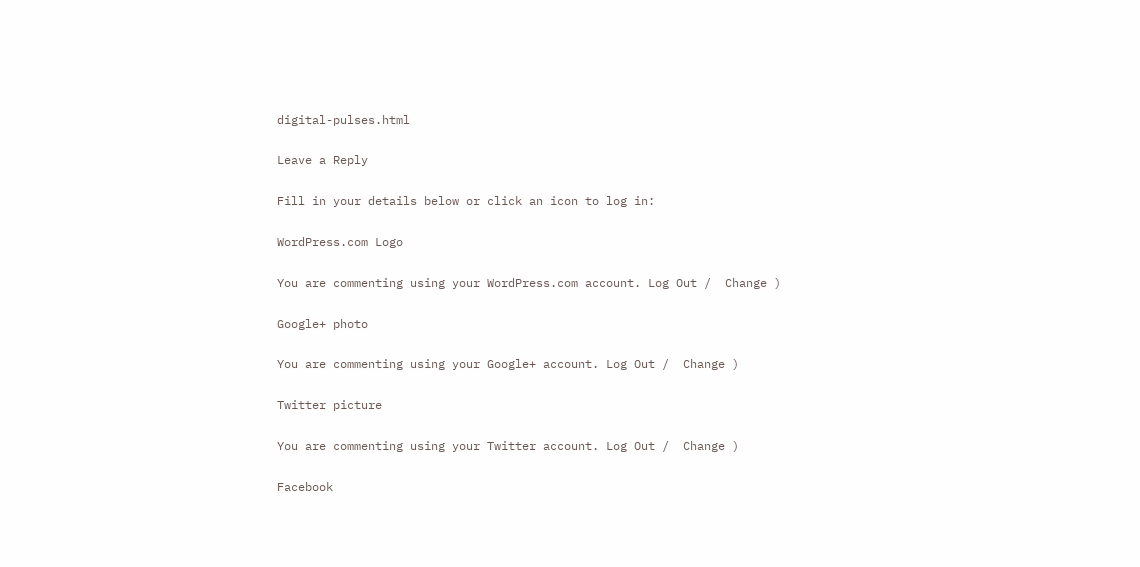digital-pulses.html

Leave a Reply

Fill in your details below or click an icon to log in:

WordPress.com Logo

You are commenting using your WordPress.com account. Log Out /  Change )

Google+ photo

You are commenting using your Google+ account. Log Out /  Change )

Twitter picture

You are commenting using your Twitter account. Log Out /  Change )

Facebook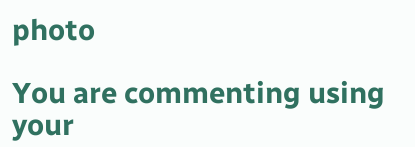photo

You are commenting using your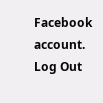Facebook account. Log Out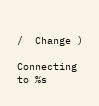/  Change )

Connecting to %s